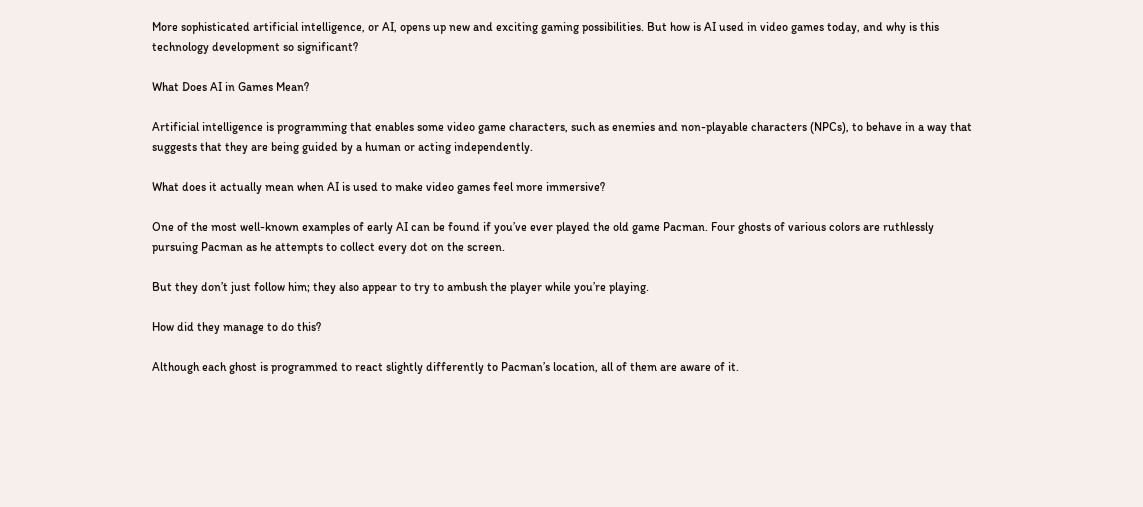More sophisticated artificial intelligence, or AI, opens up new and exciting gaming possibilities. But how is AI used in video games today, and why is this technology development so significant?

What Does AI in Games Mean?

Artificial intelligence is programming that enables some video game characters, such as enemies and non-playable characters (NPCs), to behave in a way that suggests that they are being guided by a human or acting independently.

What does it actually mean when AI is used to make video games feel more immersive?

One of the most well-known examples of early AI can be found if you’ve ever played the old game Pacman. Four ghosts of various colors are ruthlessly pursuing Pacman as he attempts to collect every dot on the screen.

But they don’t just follow him; they also appear to try to ambush the player while you’re playing.

How did they manage to do this?

Although each ghost is programmed to react slightly differently to Pacman’s location, all of them are aware of it.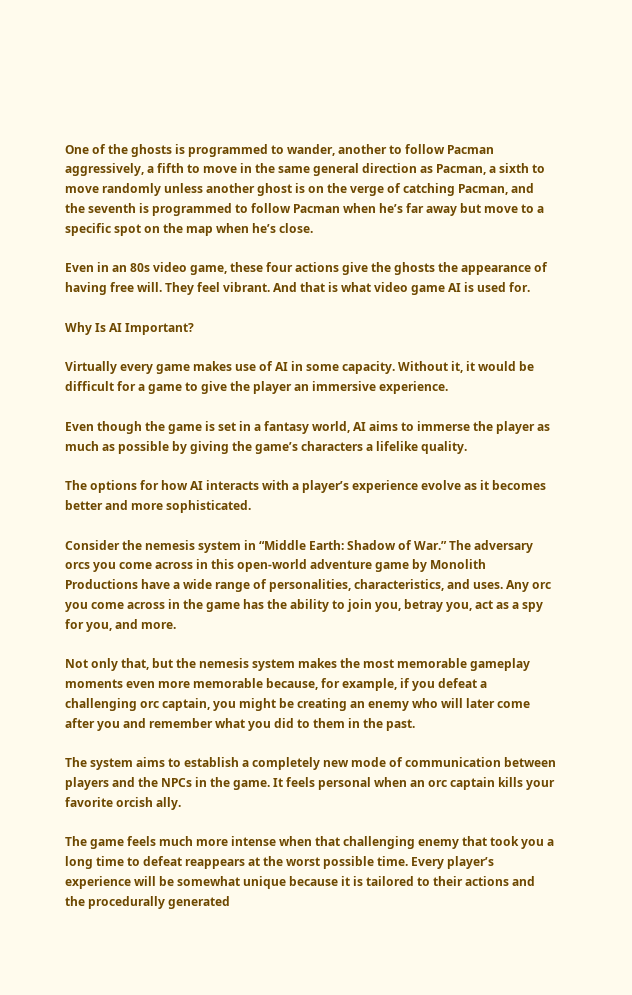One of the ghosts is programmed to wander, another to follow Pacman aggressively, a fifth to move in the same general direction as Pacman, a sixth to move randomly unless another ghost is on the verge of catching Pacman, and the seventh is programmed to follow Pacman when he’s far away but move to a specific spot on the map when he’s close.

Even in an 80s video game, these four actions give the ghosts the appearance of having free will. They feel vibrant. And that is what video game AI is used for.

Why Is AI Important?

Virtually every game makes use of AI in some capacity. Without it, it would be difficult for a game to give the player an immersive experience.

Even though the game is set in a fantasy world, AI aims to immerse the player as much as possible by giving the game’s characters a lifelike quality.

The options for how AI interacts with a player’s experience evolve as it becomes better and more sophisticated.

Consider the nemesis system in “Middle Earth: Shadow of War.” The adversary orcs you come across in this open-world adventure game by Monolith Productions have a wide range of personalities, characteristics, and uses. Any orc you come across in the game has the ability to join you, betray you, act as a spy for you, and more.

Not only that, but the nemesis system makes the most memorable gameplay moments even more memorable because, for example, if you defeat a challenging orc captain, you might be creating an enemy who will later come after you and remember what you did to them in the past.

The system aims to establish a completely new mode of communication between players and the NPCs in the game. It feels personal when an orc captain kills your favorite orcish ally.

The game feels much more intense when that challenging enemy that took you a long time to defeat reappears at the worst possible time. Every player’s experience will be somewhat unique because it is tailored to their actions and the procedurally generated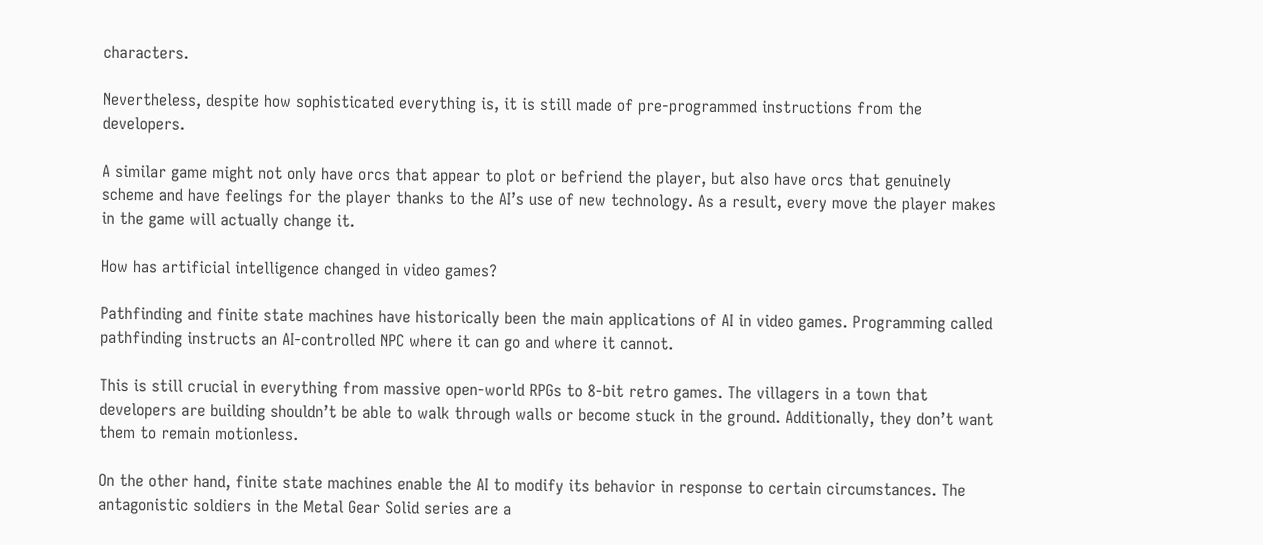characters.

Nevertheless, despite how sophisticated everything is, it is still made of pre-programmed instructions from the developers.

A similar game might not only have orcs that appear to plot or befriend the player, but also have orcs that genuinely scheme and have feelings for the player thanks to the AI’s use of new technology. As a result, every move the player makes in the game will actually change it.

How has artificial intelligence changed in video games?

Pathfinding and finite state machines have historically been the main applications of AI in video games. Programming called pathfinding instructs an AI-controlled NPC where it can go and where it cannot.

This is still crucial in everything from massive open-world RPGs to 8-bit retro games. The villagers in a town that developers are building shouldn’t be able to walk through walls or become stuck in the ground. Additionally, they don’t want them to remain motionless.

On the other hand, finite state machines enable the AI to modify its behavior in response to certain circumstances. The antagonistic soldiers in the Metal Gear Solid series are a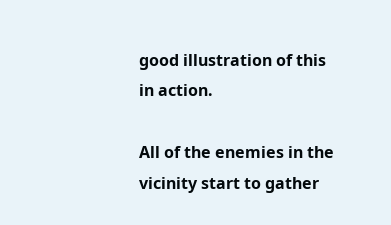good illustration of this in action.

All of the enemies in the vicinity start to gather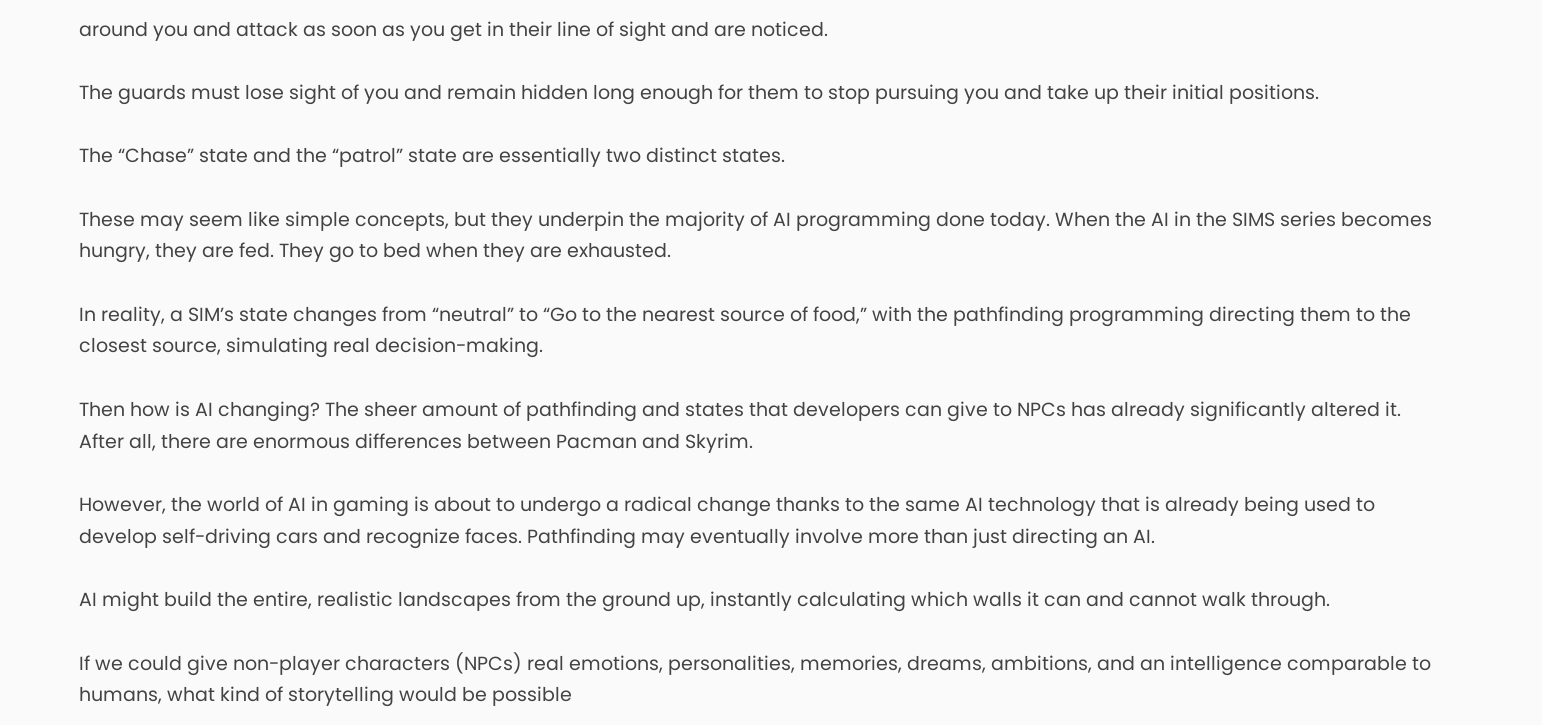around you and attack as soon as you get in their line of sight and are noticed.

The guards must lose sight of you and remain hidden long enough for them to stop pursuing you and take up their initial positions.

The “Chase” state and the “patrol” state are essentially two distinct states.

These may seem like simple concepts, but they underpin the majority of AI programming done today. When the AI in the SIMS series becomes hungry, they are fed. They go to bed when they are exhausted.

In reality, a SIM’s state changes from “neutral” to “Go to the nearest source of food,” with the pathfinding programming directing them to the closest source, simulating real decision-making.

Then how is AI changing? The sheer amount of pathfinding and states that developers can give to NPCs has already significantly altered it. After all, there are enormous differences between Pacman and Skyrim.

However, the world of AI in gaming is about to undergo a radical change thanks to the same AI technology that is already being used to develop self-driving cars and recognize faces. Pathfinding may eventually involve more than just directing an AI.

AI might build the entire, realistic landscapes from the ground up, instantly calculating which walls it can and cannot walk through.

If we could give non-player characters (NPCs) real emotions, personalities, memories, dreams, ambitions, and an intelligence comparable to humans, what kind of storytelling would be possible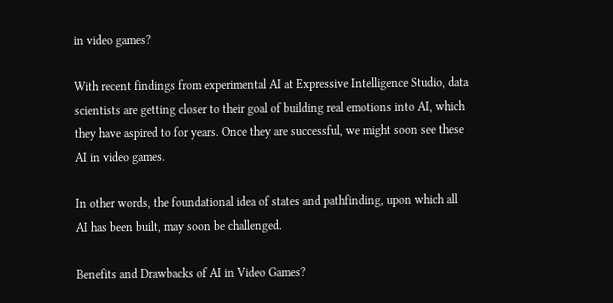in video games?

With recent findings from experimental AI at Expressive Intelligence Studio, data scientists are getting closer to their goal of building real emotions into AI, which they have aspired to for years. Once they are successful, we might soon see these AI in video games.

In other words, the foundational idea of states and pathfinding, upon which all AI has been built, may soon be challenged.

Benefits and Drawbacks of AI in Video Games?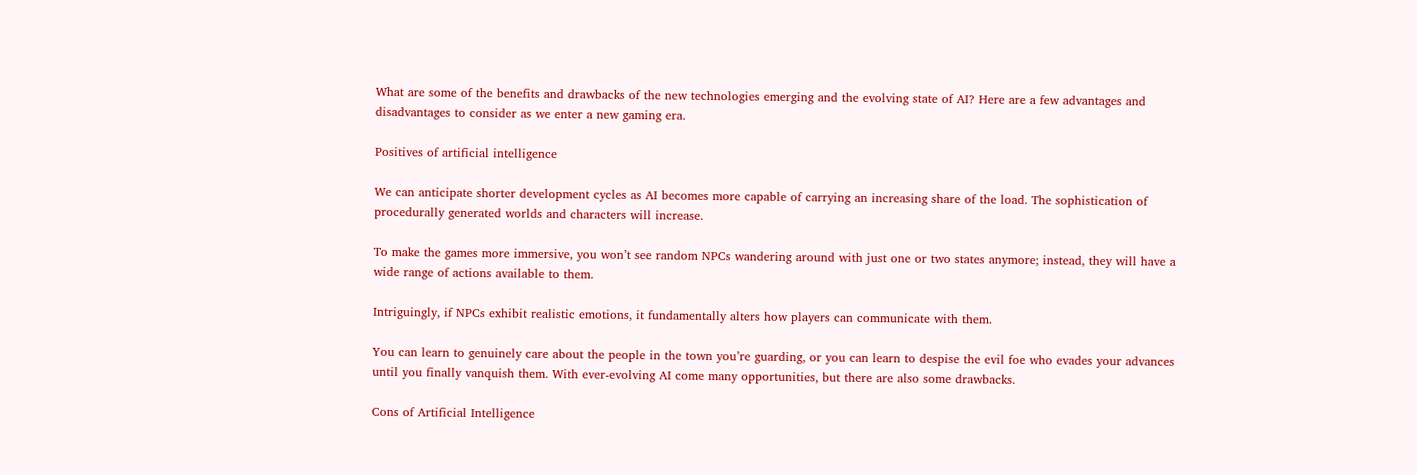What are some of the benefits and drawbacks of the new technologies emerging and the evolving state of AI? Here are a few advantages and disadvantages to consider as we enter a new gaming era.

Positives of artificial intelligence

We can anticipate shorter development cycles as AI becomes more capable of carrying an increasing share of the load. The sophistication of procedurally generated worlds and characters will increase.

To make the games more immersive, you won’t see random NPCs wandering around with just one or two states anymore; instead, they will have a wide range of actions available to them.

Intriguingly, if NPCs exhibit realistic emotions, it fundamentally alters how players can communicate with them.

You can learn to genuinely care about the people in the town you’re guarding, or you can learn to despise the evil foe who evades your advances until you finally vanquish them. With ever-evolving AI come many opportunities, but there are also some drawbacks.

Cons of Artificial Intelligence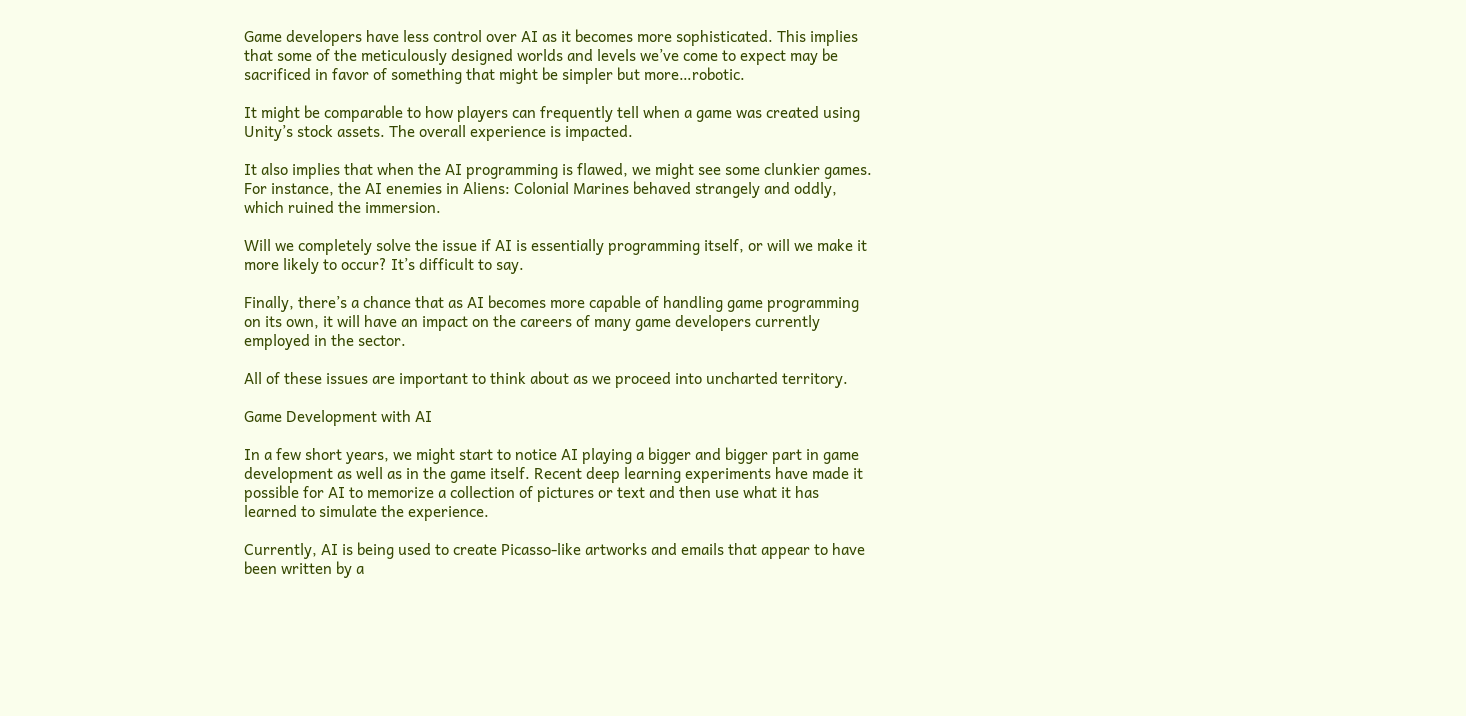Game developers have less control over AI as it becomes more sophisticated. This implies that some of the meticulously designed worlds and levels we’ve come to expect may be sacrificed in favor of something that might be simpler but more…robotic.

It might be comparable to how players can frequently tell when a game was created using Unity’s stock assets. The overall experience is impacted.

It also implies that when the AI programming is flawed, we might see some clunkier games. For instance, the AI enemies in Aliens: Colonial Marines behaved strangely and oddly, which ruined the immersion.

Will we completely solve the issue if AI is essentially programming itself, or will we make it more likely to occur? It’s difficult to say.

Finally, there’s a chance that as AI becomes more capable of handling game programming on its own, it will have an impact on the careers of many game developers currently employed in the sector.

All of these issues are important to think about as we proceed into uncharted territory.

Game Development with AI

In a few short years, we might start to notice AI playing a bigger and bigger part in game development as well as in the game itself. Recent deep learning experiments have made it possible for AI to memorize a collection of pictures or text and then use what it has learned to simulate the experience.

Currently, AI is being used to create Picasso-like artworks and emails that appear to have been written by a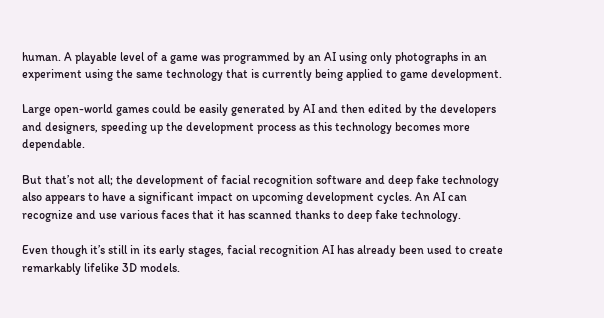human. A playable level of a game was programmed by an AI using only photographs in an experiment using the same technology that is currently being applied to game development.

Large open-world games could be easily generated by AI and then edited by the developers and designers, speeding up the development process as this technology becomes more dependable.

But that’s not all; the development of facial recognition software and deep fake technology also appears to have a significant impact on upcoming development cycles. An AI can recognize and use various faces that it has scanned thanks to deep fake technology.

Even though it’s still in its early stages, facial recognition AI has already been used to create remarkably lifelike 3D models.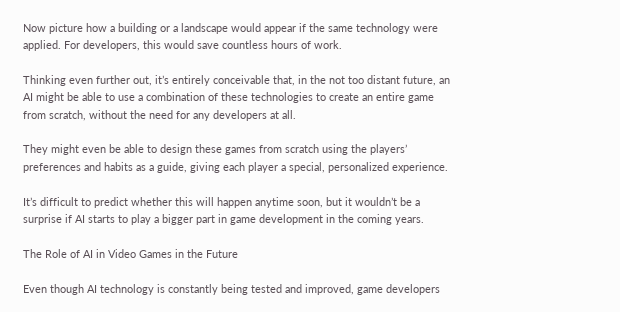Now picture how a building or a landscape would appear if the same technology were applied. For developers, this would save countless hours of work.

Thinking even further out, it’s entirely conceivable that, in the not too distant future, an AI might be able to use a combination of these technologies to create an entire game from scratch, without the need for any developers at all.

They might even be able to design these games from scratch using the players’ preferences and habits as a guide, giving each player a special, personalized experience.

It’s difficult to predict whether this will happen anytime soon, but it wouldn’t be a surprise if AI starts to play a bigger part in game development in the coming years.

The Role of AI in Video Games in the Future

Even though AI technology is constantly being tested and improved, game developers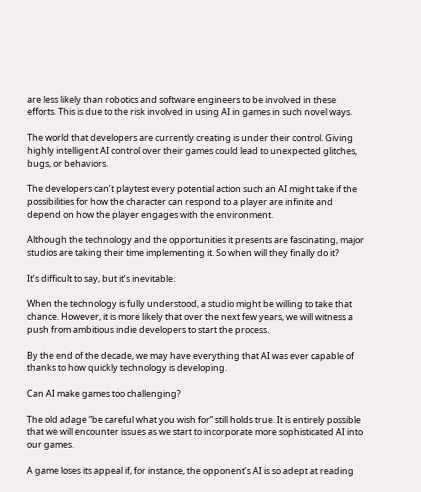are less likely than robotics and software engineers to be involved in these efforts. This is due to the risk involved in using AI in games in such novel ways.

The world that developers are currently creating is under their control. Giving highly intelligent AI control over their games could lead to unexpected glitches, bugs, or behaviors.

The developers can’t playtest every potential action such an AI might take if the possibilities for how the character can respond to a player are infinite and depend on how the player engages with the environment.

Although the technology and the opportunities it presents are fascinating, major studios are taking their time implementing it. So when will they finally do it?

It’s difficult to say, but it’s inevitable.

When the technology is fully understood, a studio might be willing to take that chance. However, it is more likely that over the next few years, we will witness a push from ambitious indie developers to start the process.

By the end of the decade, we may have everything that AI was ever capable of thanks to how quickly technology is developing.

Can AI make games too challenging?

The old adage “be careful what you wish for” still holds true. It is entirely possible that we will encounter issues as we start to incorporate more sophisticated AI into our games.

A game loses its appeal if, for instance, the opponent’s AI is so adept at reading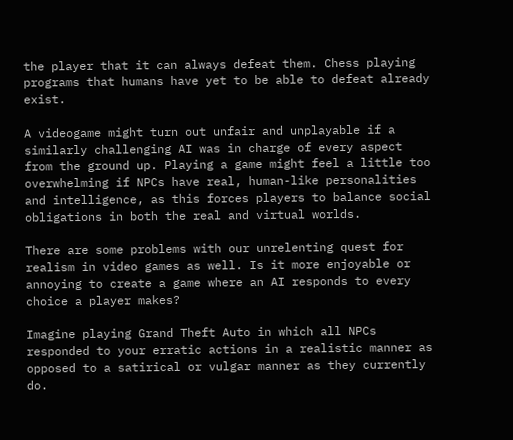the player that it can always defeat them. Chess playing programs that humans have yet to be able to defeat already exist.

A videogame might turn out unfair and unplayable if a similarly challenging AI was in charge of every aspect from the ground up. Playing a game might feel a little too overwhelming if NPCs have real, human-like personalities and intelligence, as this forces players to balance social obligations in both the real and virtual worlds.

There are some problems with our unrelenting quest for realism in video games as well. Is it more enjoyable or annoying to create a game where an AI responds to every choice a player makes?

Imagine playing Grand Theft Auto in which all NPCs responded to your erratic actions in a realistic manner as opposed to a satirical or vulgar manner as they currently do.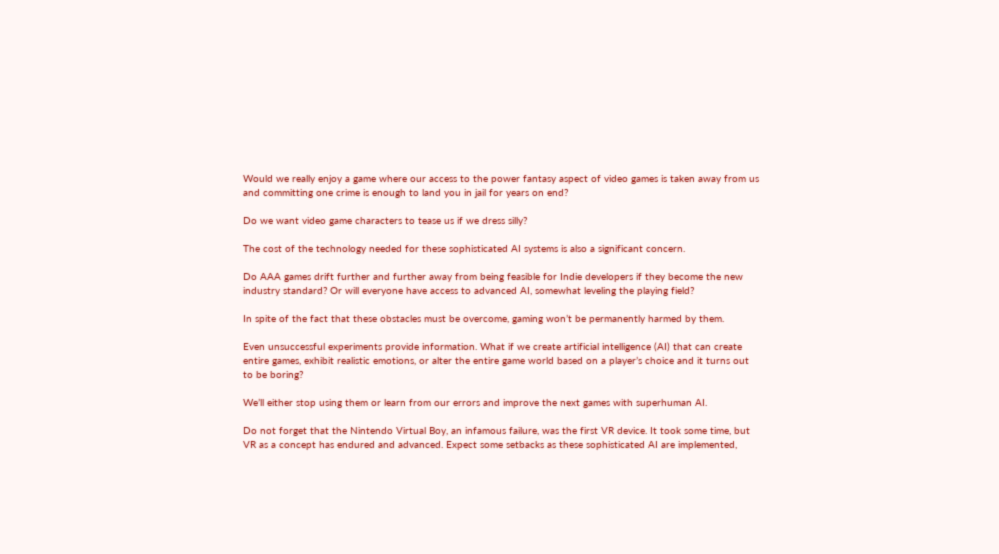Would we really enjoy a game where our access to the power fantasy aspect of video games is taken away from us and committing one crime is enough to land you in jail for years on end?

Do we want video game characters to tease us if we dress silly?

The cost of the technology needed for these sophisticated AI systems is also a significant concern.

Do AAA games drift further and further away from being feasible for Indie developers if they become the new industry standard? Or will everyone have access to advanced AI, somewhat leveling the playing field?

In spite of the fact that these obstacles must be overcome, gaming won’t be permanently harmed by them.

Even unsuccessful experiments provide information. What if we create artificial intelligence (AI) that can create entire games, exhibit realistic emotions, or alter the entire game world based on a player’s choice and it turns out to be boring?

We’ll either stop using them or learn from our errors and improve the next games with superhuman AI.

Do not forget that the Nintendo Virtual Boy, an infamous failure, was the first VR device. It took some time, but VR as a concept has endured and advanced. Expect some setbacks as these sophisticated AI are implemented,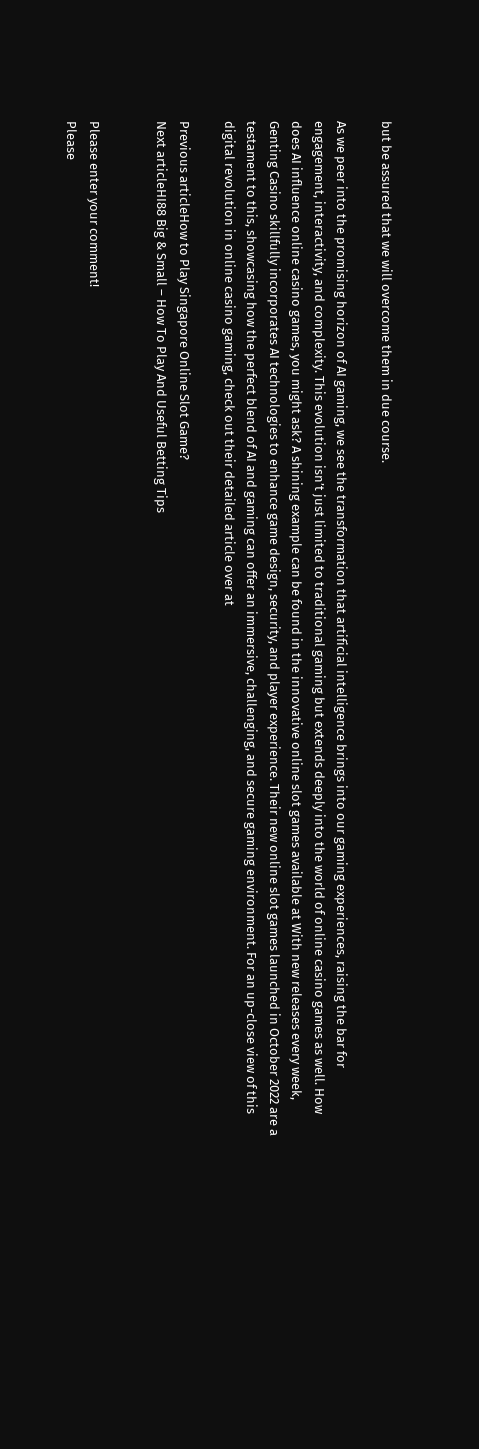but be assured that we will overcome them in due course.

As we peer into the promising horizon of AI gaming, we see the transformation that artificial intelligence brings into our gaming experiences, raising the bar for engagement, interactivity, and complexity. This evolution isn’t just limited to traditional gaming but extends deeply into the world of online casino games as well. How does AI influence online casino games, you might ask? A shining example can be found in the innovative online slot games available at With new releases every week, Genting Casino skillfully incorporates AI technologies to enhance game design, security, and player experience. Their new online slot games launched in October 2022 are a testament to this, showcasing how the perfect blend of AI and gaming can offer an immersive, challenging, and secure gaming environment. For an up-close view of this digital revolution in online casino gaming, check out their detailed article over at

Previous articleHow to Play Singapore Online Slot Game?
Next articleHI88 Big & Small – How To Play And Useful Betting Tips


Please enter your comment!
Please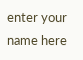enter your name here